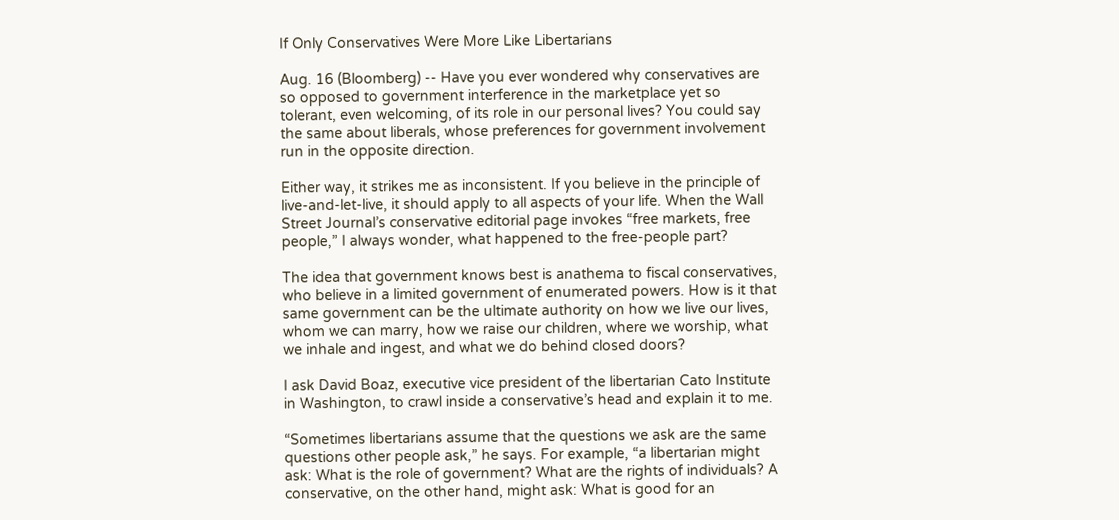If Only Conservatives Were More Like Libertarians

Aug. 16 (Bloomberg) -- Have you ever wondered why conservatives are so opposed to government interference in the marketplace yet so tolerant, even welcoming, of its role in our personal lives? You could say the same about liberals, whose preferences for government involvement run in the opposite direction.

Either way, it strikes me as inconsistent. If you believe in the principle of live-and-let-live, it should apply to all aspects of your life. When the Wall Street Journal’s conservative editorial page invokes “free markets, free people,” I always wonder, what happened to the free-people part?

The idea that government knows best is anathema to fiscal conservatives, who believe in a limited government of enumerated powers. How is it that same government can be the ultimate authority on how we live our lives, whom we can marry, how we raise our children, where we worship, what we inhale and ingest, and what we do behind closed doors?

I ask David Boaz, executive vice president of the libertarian Cato Institute in Washington, to crawl inside a conservative’s head and explain it to me.

“Sometimes libertarians assume that the questions we ask are the same questions other people ask,” he says. For example, “a libertarian might ask: What is the role of government? What are the rights of individuals? A conservative, on the other hand, might ask: What is good for an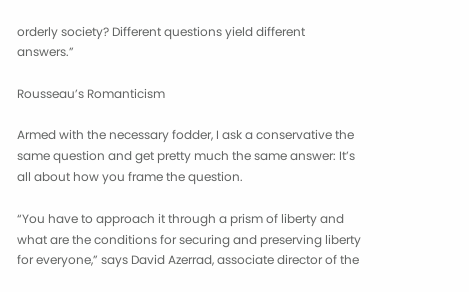orderly society? Different questions yield different answers.”

Rousseau’s Romanticism

Armed with the necessary fodder, I ask a conservative the same question and get pretty much the same answer: It’s all about how you frame the question.

“You have to approach it through a prism of liberty and what are the conditions for securing and preserving liberty for everyone,” says David Azerrad, associate director of the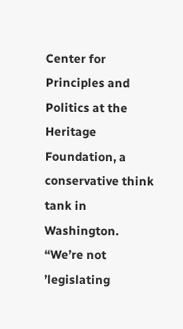Center for Principles and Politics at the Heritage Foundation, a conservative think tank in Washington. “We’re not ’legislating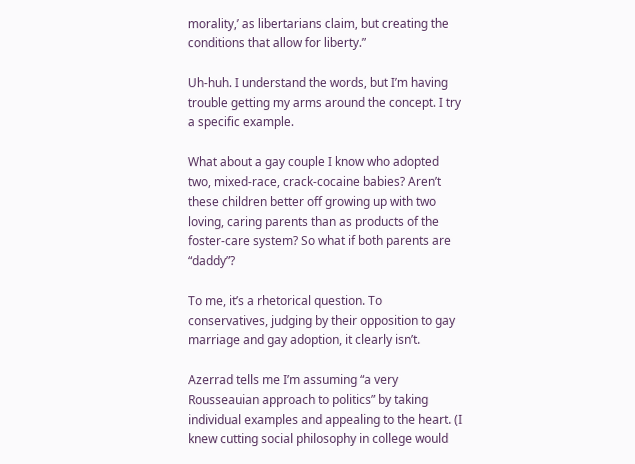morality,’ as libertarians claim, but creating the conditions that allow for liberty.”

Uh-huh. I understand the words, but I’m having trouble getting my arms around the concept. I try a specific example.

What about a gay couple I know who adopted two, mixed-race, crack-cocaine babies? Aren’t these children better off growing up with two loving, caring parents than as products of the foster-care system? So what if both parents are “daddy”?

To me, it’s a rhetorical question. To conservatives, judging by their opposition to gay marriage and gay adoption, it clearly isn’t.

Azerrad tells me I’m assuming “a very Rousseauian approach to politics” by taking individual examples and appealing to the heart. (I knew cutting social philosophy in college would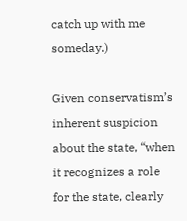catch up with me someday.)

Given conservatism’s inherent suspicion about the state, “when it recognizes a role for the state, clearly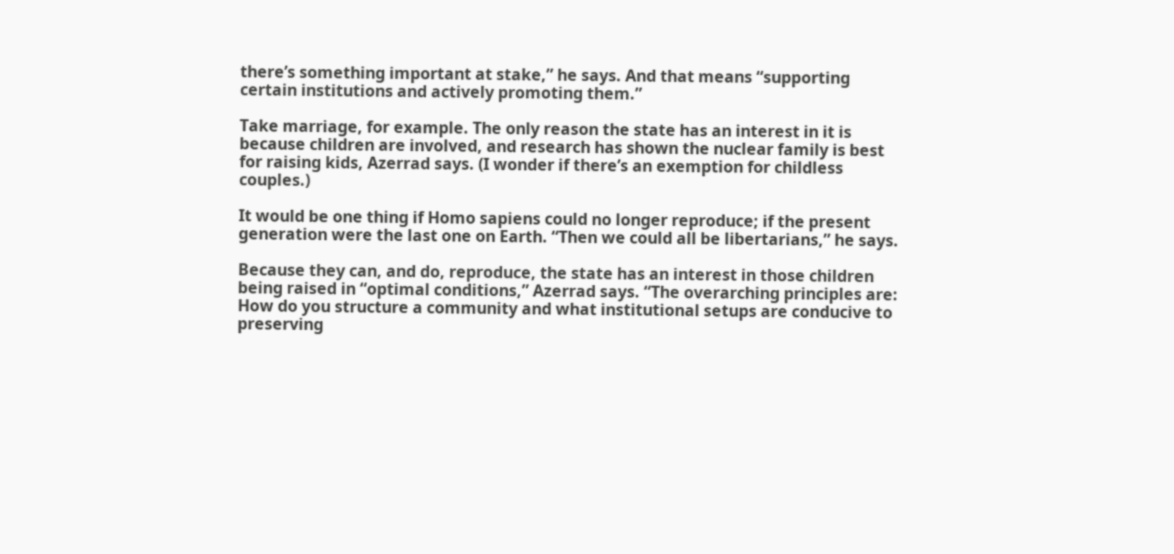there’s something important at stake,” he says. And that means “supporting certain institutions and actively promoting them.”

Take marriage, for example. The only reason the state has an interest in it is because children are involved, and research has shown the nuclear family is best for raising kids, Azerrad says. (I wonder if there’s an exemption for childless couples.)

It would be one thing if Homo sapiens could no longer reproduce; if the present generation were the last one on Earth. “Then we could all be libertarians,” he says.

Because they can, and do, reproduce, the state has an interest in those children being raised in “optimal conditions,” Azerrad says. “The overarching principles are: How do you structure a community and what institutional setups are conducive to preserving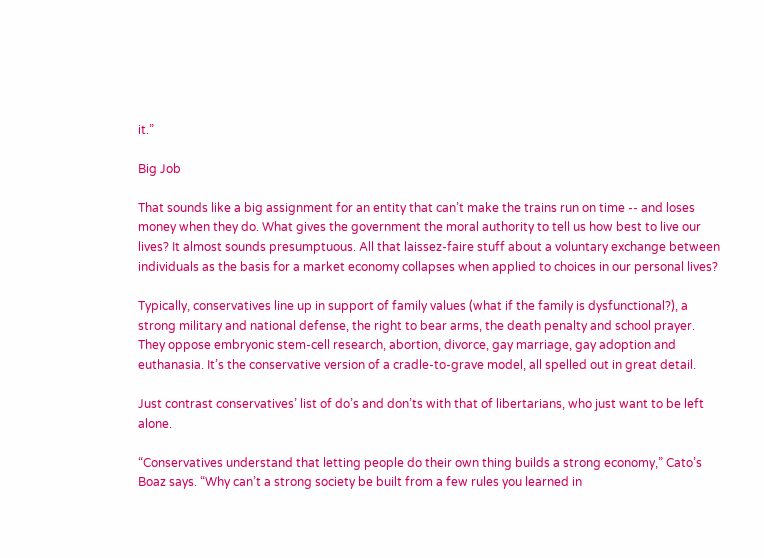it.”

Big Job

That sounds like a big assignment for an entity that can’t make the trains run on time -- and loses money when they do. What gives the government the moral authority to tell us how best to live our lives? It almost sounds presumptuous. All that laissez-faire stuff about a voluntary exchange between individuals as the basis for a market economy collapses when applied to choices in our personal lives?

Typically, conservatives line up in support of family values (what if the family is dysfunctional?), a strong military and national defense, the right to bear arms, the death penalty and school prayer. They oppose embryonic stem-cell research, abortion, divorce, gay marriage, gay adoption and euthanasia. It’s the conservative version of a cradle-to-grave model, all spelled out in great detail.

Just contrast conservatives’ list of do’s and don’ts with that of libertarians, who just want to be left alone.

“Conservatives understand that letting people do their own thing builds a strong economy,” Cato’s Boaz says. “Why can’t a strong society be built from a few rules you learned in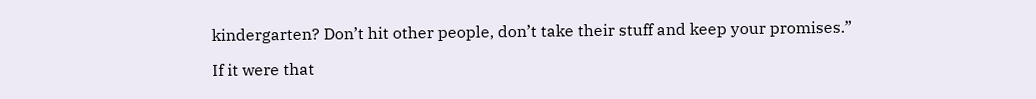kindergarten? Don’t hit other people, don’t take their stuff and keep your promises.”

If it were that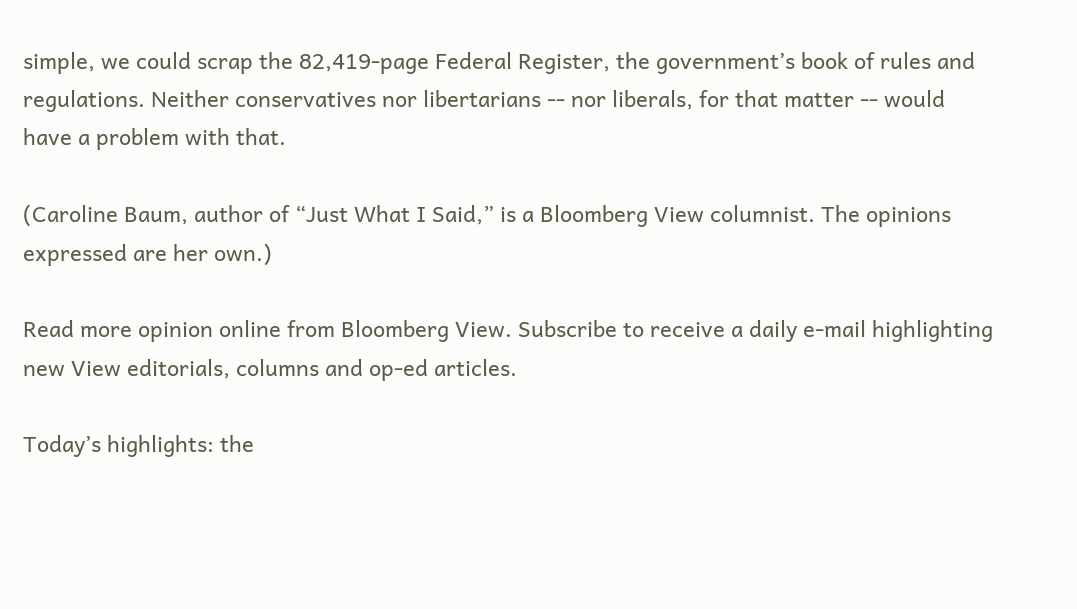simple, we could scrap the 82,419-page Federal Register, the government’s book of rules and regulations. Neither conservatives nor libertarians -- nor liberals, for that matter -- would have a problem with that.

(Caroline Baum, author of “Just What I Said,” is a Bloomberg View columnist. The opinions expressed are her own.)

Read more opinion online from Bloomberg View. Subscribe to receive a daily e-mail highlighting new View editorials, columns and op-ed articles.

Today’s highlights: the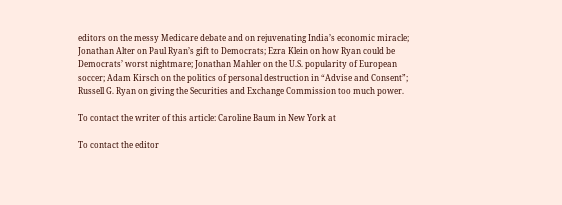editors on the messy Medicare debate and on rejuvenating India’s economic miracle; Jonathan Alter on Paul Ryan’s gift to Democrats; Ezra Klein on how Ryan could be Democrats’ worst nightmare; Jonathan Mahler on the U.S. popularity of European soccer; Adam Kirsch on the politics of personal destruction in “Advise and Consent”; Russell G. Ryan on giving the Securities and Exchange Commission too much power.

To contact the writer of this article: Caroline Baum in New York at

To contact the editor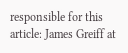responsible for this article: James Greiff at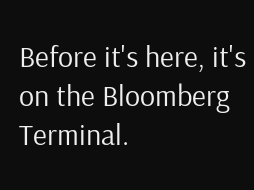Before it's here, it's on the Bloomberg Terminal.